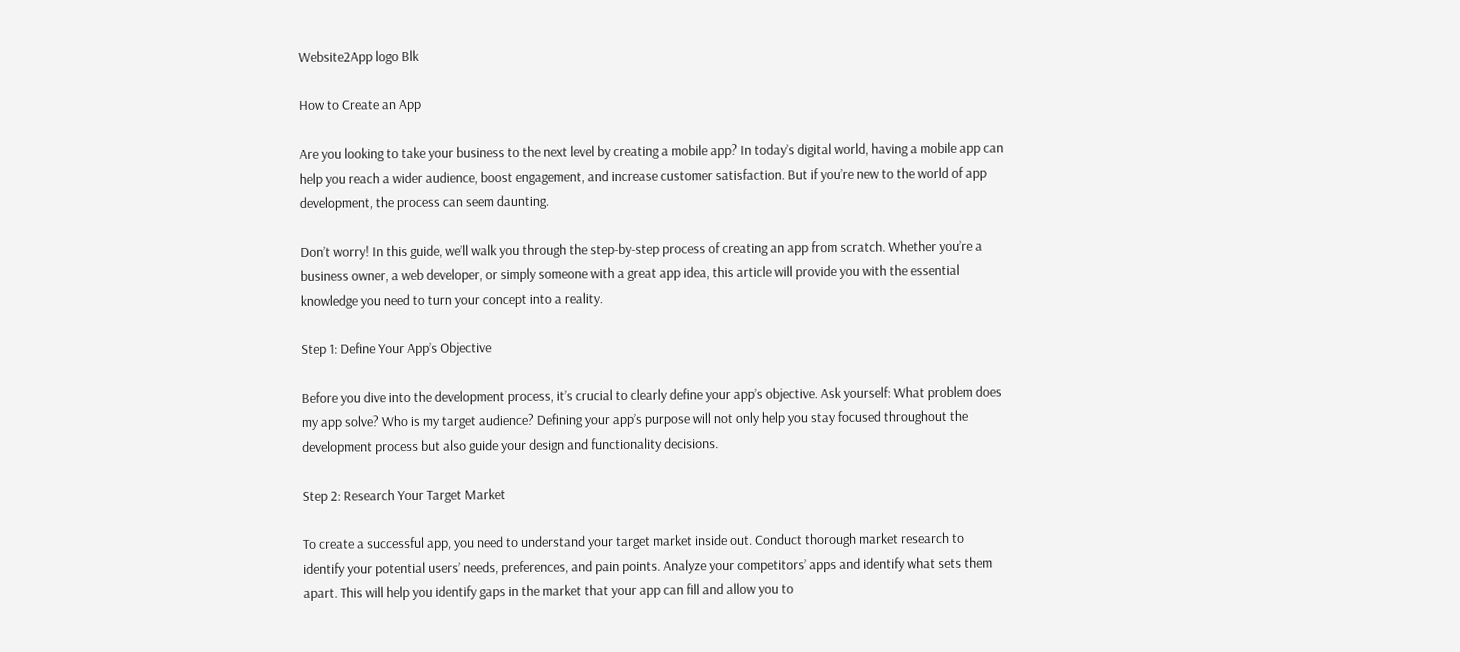Website2App logo Blk

How to Create an App

Are you looking to take your business to the next level by creating a mobile app? In today’s digital world, having a mobile app can help you reach a wider audience, boost engagement, and increase customer satisfaction. But if you’re new to the world of app development, the process can seem daunting.

Don’t worry! In this guide, we’ll walk you through the step-by-step process of creating an app from scratch. Whether you’re a business owner, a web developer, or simply someone with a great app idea, this article will provide you with the essential knowledge you need to turn your concept into a reality.

Step 1: Define Your App’s Objective

Before you dive into the development process, it’s crucial to clearly define your app’s objective. Ask yourself: What problem does my app solve? Who is my target audience? Defining your app’s purpose will not only help you stay focused throughout the development process but also guide your design and functionality decisions.

Step 2: Research Your Target Market

To create a successful app, you need to understand your target market inside out. Conduct thorough market research to identify your potential users’ needs, preferences, and pain points. Analyze your competitors’ apps and identify what sets them apart. This will help you identify gaps in the market that your app can fill and allow you to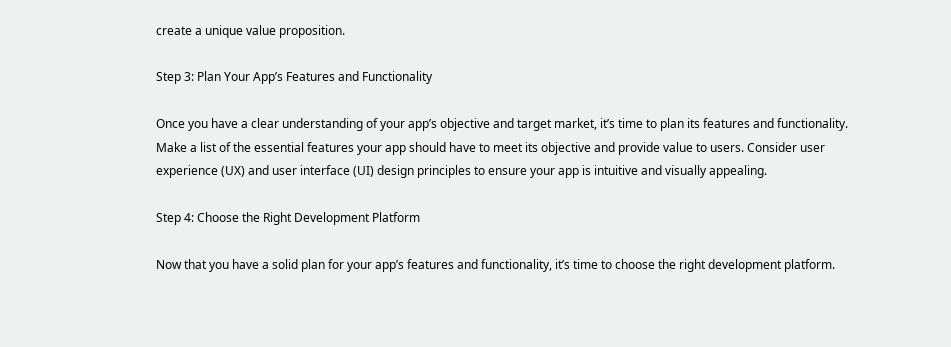create a unique value proposition.

Step 3: Plan Your App’s Features and Functionality

Once you have a clear understanding of your app’s objective and target market, it’s time to plan its features and functionality. Make a list of the essential features your app should have to meet its objective and provide value to users. Consider user experience (UX) and user interface (UI) design principles to ensure your app is intuitive and visually appealing.

Step 4: Choose the Right Development Platform

Now that you have a solid plan for your app’s features and functionality, it’s time to choose the right development platform.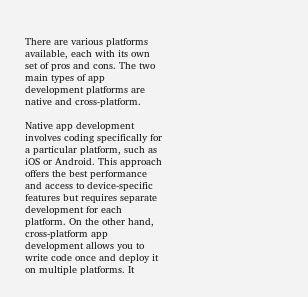There are various platforms available, each with its own set of pros and cons. The two main types of app development platforms are native and cross-platform.

Native app development involves coding specifically for a particular platform, such as iOS or Android. This approach offers the best performance and access to device-specific features but requires separate development for each platform. On the other hand, cross-platform app development allows you to write code once and deploy it on multiple platforms. It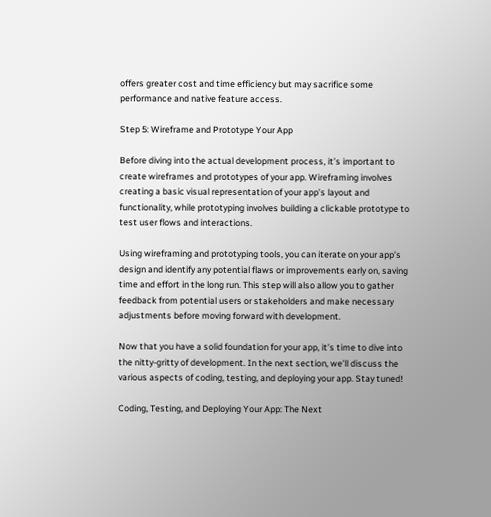offers greater cost and time efficiency but may sacrifice some performance and native feature access.

Step 5: Wireframe and Prototype Your App

Before diving into the actual development process, it’s important to create wireframes and prototypes of your app. Wireframing involves creating a basic visual representation of your app’s layout and functionality, while prototyping involves building a clickable prototype to test user flows and interactions.

Using wireframing and prototyping tools, you can iterate on your app’s design and identify any potential flaws or improvements early on, saving time and effort in the long run. This step will also allow you to gather feedback from potential users or stakeholders and make necessary adjustments before moving forward with development.

Now that you have a solid foundation for your app, it’s time to dive into the nitty-gritty of development. In the next section, we’ll discuss the various aspects of coding, testing, and deploying your app. Stay tuned!

Coding, Testing, and Deploying Your App: The Next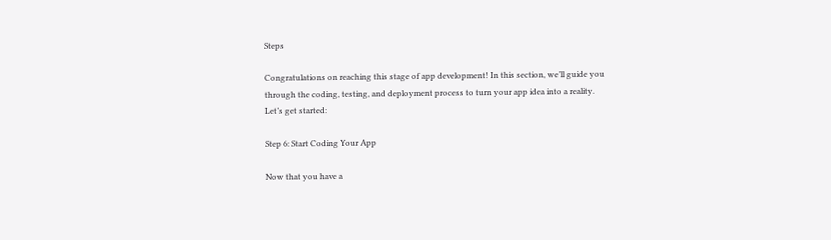Steps

Congratulations on reaching this stage of app development! In this section, we’ll guide you through the coding, testing, and deployment process to turn your app idea into a reality. Let’s get started:

Step 6: Start Coding Your App

Now that you have a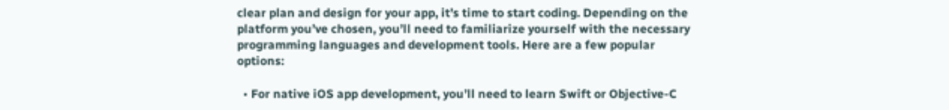clear plan and design for your app, it’s time to start coding. Depending on the platform you’ve chosen, you’ll need to familiarize yourself with the necessary programming languages and development tools. Here are a few popular options:

  • For native iOS app development, you’ll need to learn Swift or Objective-C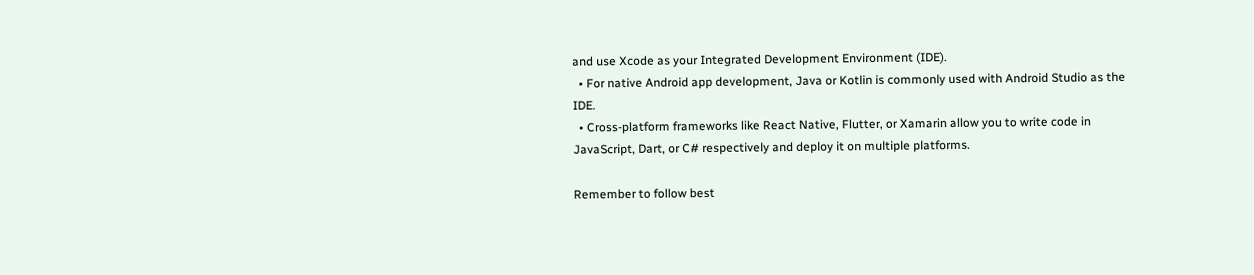and use Xcode as your Integrated Development Environment (IDE).
  • For native Android app development, Java or Kotlin is commonly used with Android Studio as the IDE.
  • Cross-platform frameworks like React Native, Flutter, or Xamarin allow you to write code in JavaScript, Dart, or C# respectively and deploy it on multiple platforms.

Remember to follow best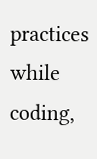practices while coding,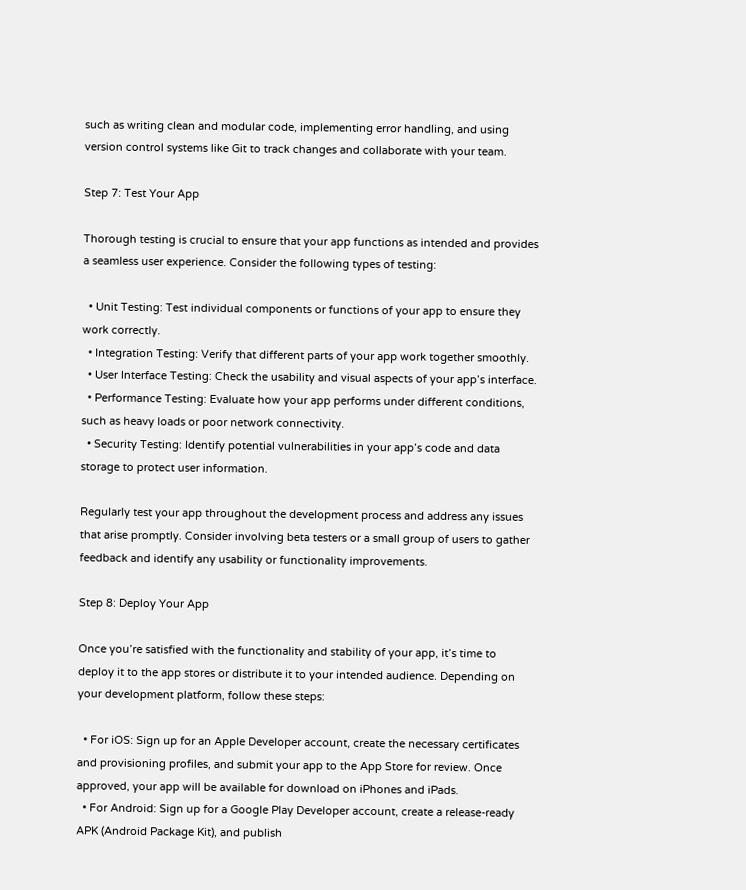such as writing clean and modular code, implementing error handling, and using version control systems like Git to track changes and collaborate with your team.

Step 7: Test Your App

Thorough testing is crucial to ensure that your app functions as intended and provides a seamless user experience. Consider the following types of testing:

  • Unit Testing: Test individual components or functions of your app to ensure they work correctly.
  • Integration Testing: Verify that different parts of your app work together smoothly.
  • User Interface Testing: Check the usability and visual aspects of your app’s interface.
  • Performance Testing: Evaluate how your app performs under different conditions, such as heavy loads or poor network connectivity.
  • Security Testing: Identify potential vulnerabilities in your app’s code and data storage to protect user information.

Regularly test your app throughout the development process and address any issues that arise promptly. Consider involving beta testers or a small group of users to gather feedback and identify any usability or functionality improvements.

Step 8: Deploy Your App

Once you’re satisfied with the functionality and stability of your app, it’s time to deploy it to the app stores or distribute it to your intended audience. Depending on your development platform, follow these steps:

  • For iOS: Sign up for an Apple Developer account, create the necessary certificates and provisioning profiles, and submit your app to the App Store for review. Once approved, your app will be available for download on iPhones and iPads.
  • For Android: Sign up for a Google Play Developer account, create a release-ready APK (Android Package Kit), and publish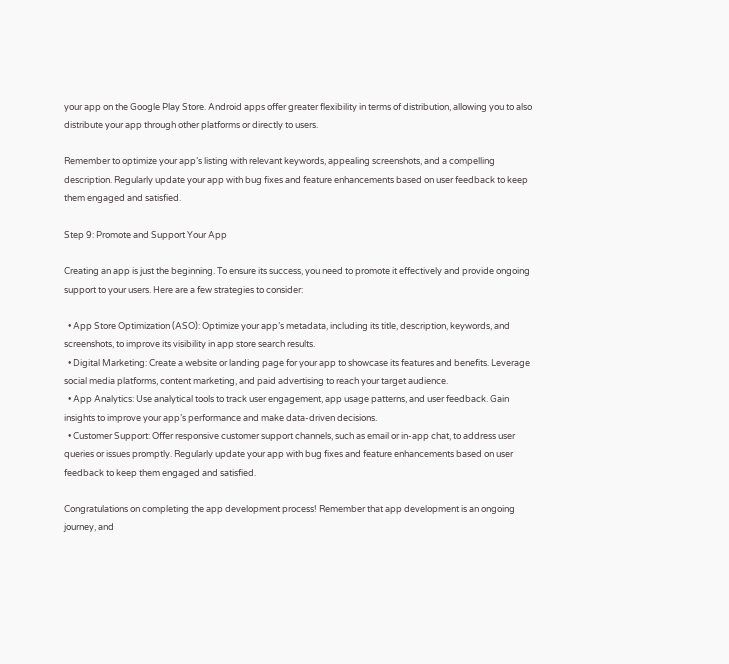your app on the Google Play Store. Android apps offer greater flexibility in terms of distribution, allowing you to also distribute your app through other platforms or directly to users.

Remember to optimize your app’s listing with relevant keywords, appealing screenshots, and a compelling description. Regularly update your app with bug fixes and feature enhancements based on user feedback to keep them engaged and satisfied.

Step 9: Promote and Support Your App

Creating an app is just the beginning. To ensure its success, you need to promote it effectively and provide ongoing support to your users. Here are a few strategies to consider:

  • App Store Optimization (ASO): Optimize your app’s metadata, including its title, description, keywords, and screenshots, to improve its visibility in app store search results.
  • Digital Marketing: Create a website or landing page for your app to showcase its features and benefits. Leverage social media platforms, content marketing, and paid advertising to reach your target audience.
  • App Analytics: Use analytical tools to track user engagement, app usage patterns, and user feedback. Gain insights to improve your app’s performance and make data-driven decisions.
  • Customer Support: Offer responsive customer support channels, such as email or in-app chat, to address user queries or issues promptly. Regularly update your app with bug fixes and feature enhancements based on user feedback to keep them engaged and satisfied.

Congratulations on completing the app development process! Remember that app development is an ongoing journey, and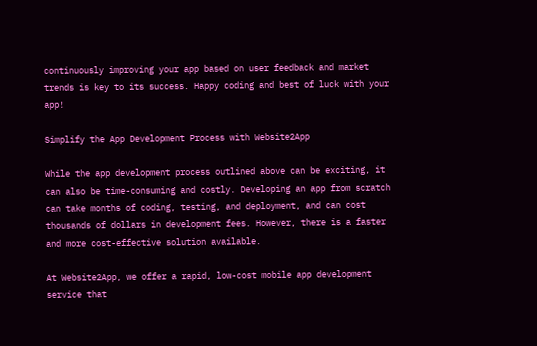continuously improving your app based on user feedback and market trends is key to its success. Happy coding and best of luck with your app!

Simplify the App Development Process with Website2App

While the app development process outlined above can be exciting, it can also be time-consuming and costly. Developing an app from scratch can take months of coding, testing, and deployment, and can cost thousands of dollars in development fees. However, there is a faster and more cost-effective solution available.

At Website2App, we offer a rapid, low-cost mobile app development service that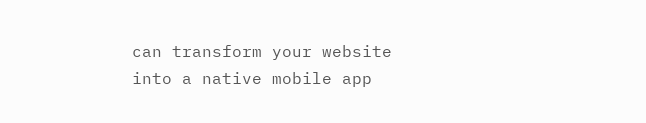can transform your website into a native mobile app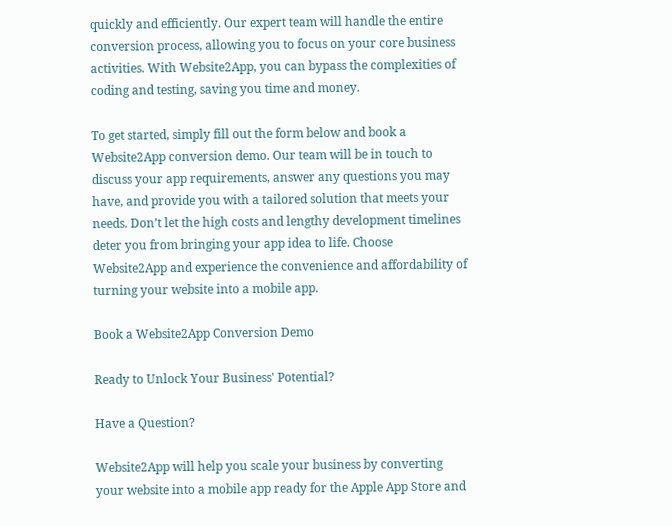quickly and efficiently. Our expert team will handle the entire conversion process, allowing you to focus on your core business activities. With Website2App, you can bypass the complexities of coding and testing, saving you time and money.

To get started, simply fill out the form below and book a Website2App conversion demo. Our team will be in touch to discuss your app requirements, answer any questions you may have, and provide you with a tailored solution that meets your needs. Don’t let the high costs and lengthy development timelines deter you from bringing your app idea to life. Choose Website2App and experience the convenience and affordability of turning your website into a mobile app.

Book a Website2App Conversion Demo

Ready to Unlock Your Business' Potential?

Have a Question?

Website2App will help you scale your business by converting your website into a mobile app ready for the Apple App Store and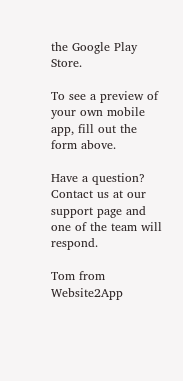the Google Play Store.

To see a preview of your own mobile app, fill out the form above.

Have a question? Contact us at our support page and one of the team will respond.

Tom from Website2App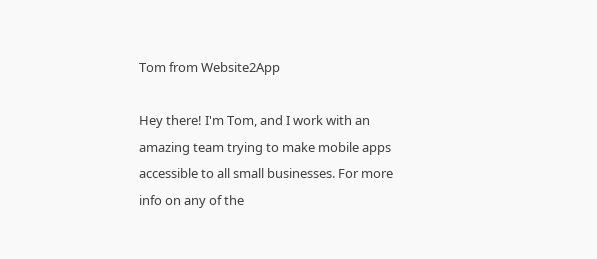Tom from Website2App

Hey there! I'm Tom, and I work with an amazing team trying to make mobile apps accessible to all small businesses. For more info on any of the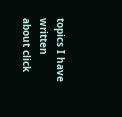topics I have written about click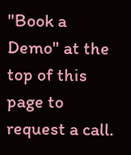"Book a Demo" at the top of this page to request a call.